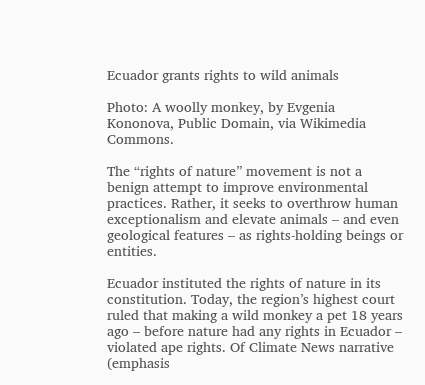Ecuador grants rights to wild animals

Photo: A woolly monkey, by Evgenia Kononova, Public Domain, via Wikimedia Commons.

The “rights of nature” movement is not a benign attempt to improve environmental practices. Rather, it seeks to overthrow human exceptionalism and elevate animals – and even geological features – as rights-holding beings or entities.

Ecuador instituted the rights of nature in its constitution. Today, the region’s highest court ruled that making a wild monkey a pet 18 years ago – before nature had any rights in Ecuador – violated ape rights. Of Climate News narrative (emphasis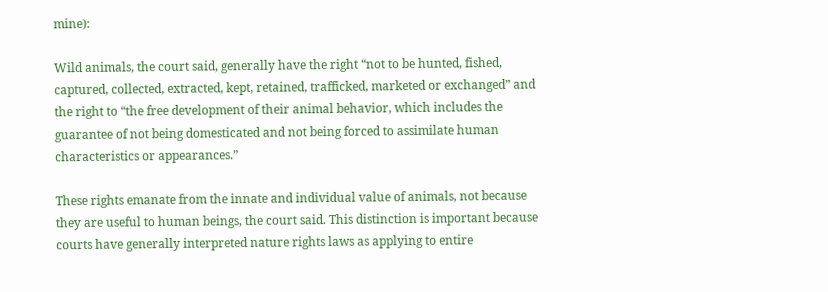mine):

Wild animals, the court said, generally have the right “not to be hunted, fished, captured, collected, extracted, kept, retained, trafficked, marketed or exchanged” and the right to “the free development of their animal behavior, which includes the guarantee of not being domesticated and not being forced to assimilate human characteristics or appearances.”

These rights emanate from the innate and individual value of animals, not because they are useful to human beings, the court said. This distinction is important because courts have generally interpreted nature rights laws as applying to entire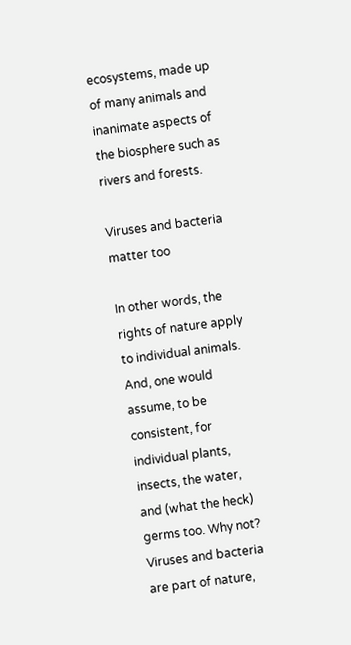ecosystems, made up of many animals and inanimate aspects of the biosphere such as rivers and forests.

Viruses and bacteria matter too

In other words, the rights of nature apply to individual animals. And, one would assume, to be consistent, for individual plants, insects, the water, and (what the heck) germs too. Why not? Viruses and bacteria are part of nature,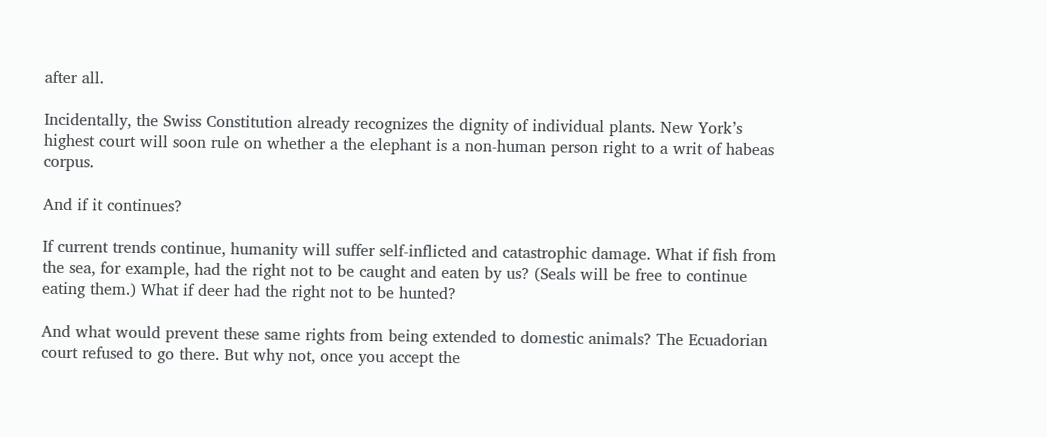after all.

Incidentally, the Swiss Constitution already recognizes the dignity of individual plants. New York’s highest court will soon rule on whether a the elephant is a non-human person right to a writ of habeas corpus.

And if it continues?

If current trends continue, humanity will suffer self-inflicted and catastrophic damage. What if fish from the sea, for example, had the right not to be caught and eaten by us? (Seals will be free to continue eating them.) What if deer had the right not to be hunted?

And what would prevent these same rights from being extended to domestic animals? The Ecuadorian court refused to go there. But why not, once you accept the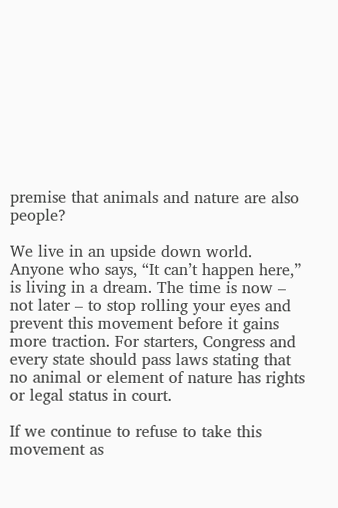premise that animals and nature are also people?

We live in an upside down world. Anyone who says, “It can’t happen here,” is living in a dream. The time is now – not later – to stop rolling your eyes and prevent this movement before it gains more traction. For starters, Congress and every state should pass laws stating that no animal or element of nature has rights or legal status in court.

If we continue to refuse to take this movement as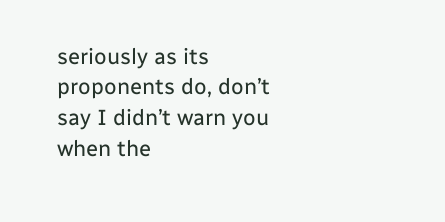seriously as its proponents do, don’t say I didn’t warn you when the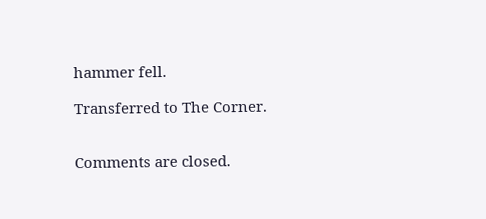hammer fell.

Transferred to The Corner.


Comments are closed.